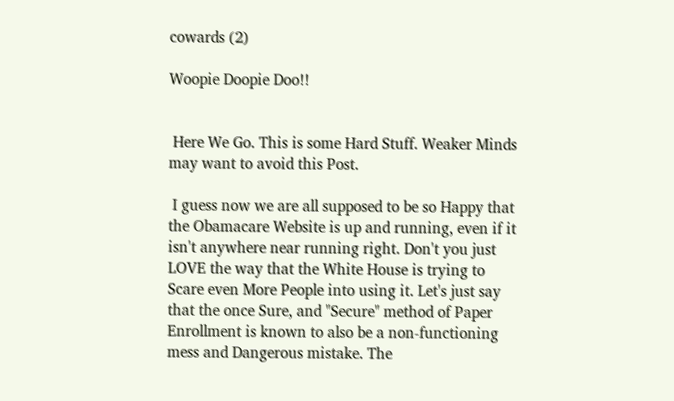cowards (2)

Woopie Doopie Doo!!


 Here We Go. This is some Hard Stuff. Weaker Minds may want to avoid this Post.

 I guess now we are all supposed to be so Happy that the Obamacare Website is up and running, even if it isn't anywhere near running right. Don't you just LOVE the way that the White House is trying to Scare even More People into using it. Let's just say that the once Sure, and "Secure" method of Paper Enrollment is known to also be a non-functioning mess and Dangerous mistake. The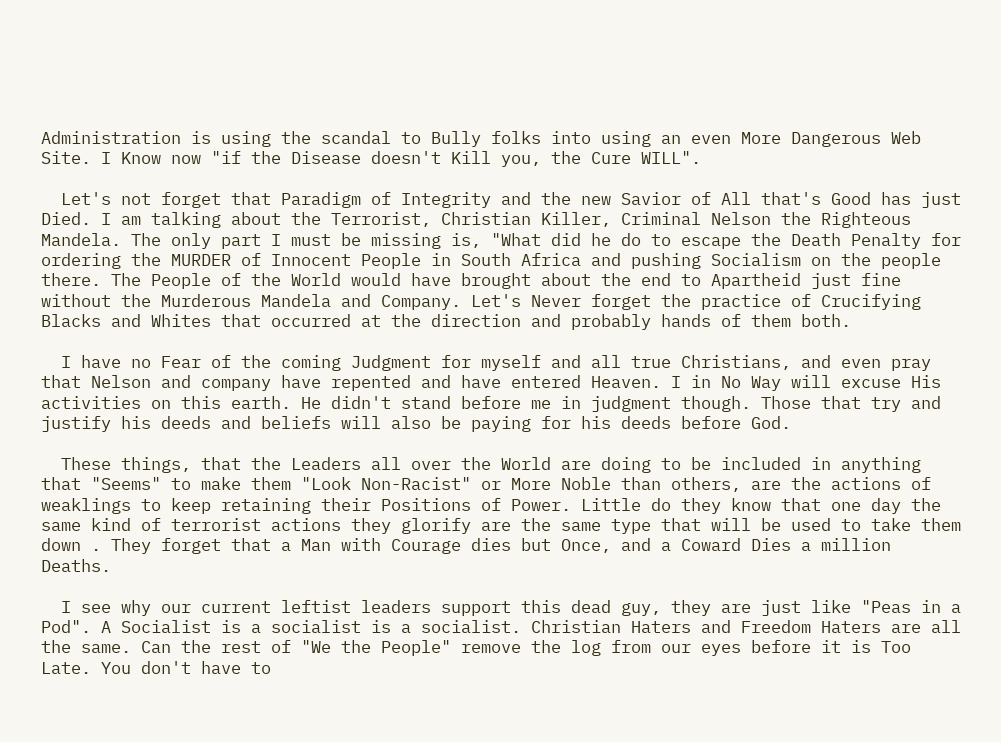Administration is using the scandal to Bully folks into using an even More Dangerous Web Site. I Know now "if the Disease doesn't Kill you, the Cure WILL".

  Let's not forget that Paradigm of Integrity and the new Savior of All that's Good has just Died. I am talking about the Terrorist, Christian Killer, Criminal Nelson the Righteous Mandela. The only part I must be missing is, "What did he do to escape the Death Penalty for ordering the MURDER of Innocent People in South Africa and pushing Socialism on the people there. The People of the World would have brought about the end to Apartheid just fine without the Murderous Mandela and Company. Let's Never forget the practice of Crucifying Blacks and Whites that occurred at the direction and probably hands of them both.

  I have no Fear of the coming Judgment for myself and all true Christians, and even pray that Nelson and company have repented and have entered Heaven. I in No Way will excuse His activities on this earth. He didn't stand before me in judgment though. Those that try and justify his deeds and beliefs will also be paying for his deeds before God.

  These things, that the Leaders all over the World are doing to be included in anything that "Seems" to make them "Look Non-Racist" or More Noble than others, are the actions of weaklings to keep retaining their Positions of Power. Little do they know that one day the same kind of terrorist actions they glorify are the same type that will be used to take them down . They forget that a Man with Courage dies but Once, and a Coward Dies a million Deaths.

  I see why our current leftist leaders support this dead guy, they are just like "Peas in a Pod". A Socialist is a socialist is a socialist. Christian Haters and Freedom Haters are all the same. Can the rest of "We the People" remove the log from our eyes before it is Too Late. You don't have to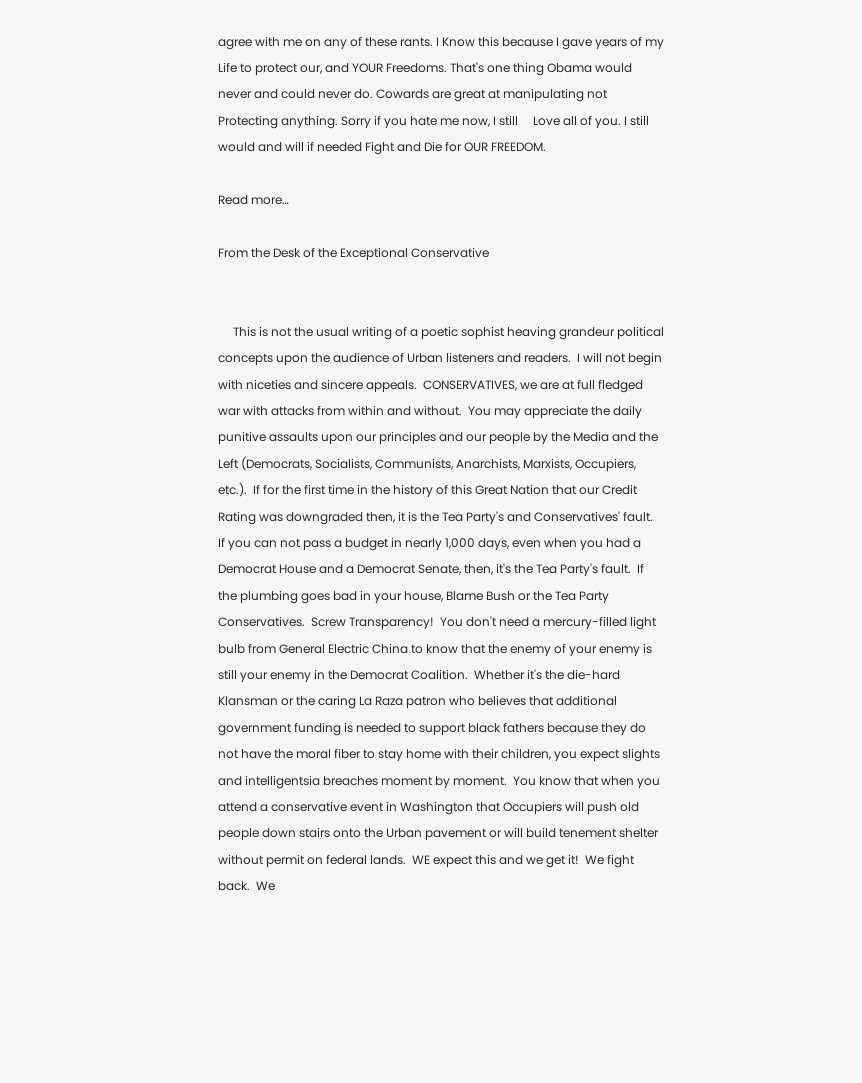agree with me on any of these rants. I Know this because I gave years of my Life to protect our, and YOUR Freedoms. That's one thing Obama would never and could never do. Cowards are great at manipulating not Protecting anything. Sorry if you hate me now, I still     Love all of you. I still would and will if needed Fight and Die for OUR FREEDOM.

Read more…

From the Desk of the Exceptional Conservative


     This is not the usual writing of a poetic sophist heaving grandeur political concepts upon the audience of Urban listeners and readers.  I will not begin with niceties and sincere appeals.  CONSERVATIVES, we are at full fledged war with attacks from within and without.  You may appreciate the daily punitive assaults upon our principles and our people by the Media and the Left (Democrats, Socialists, Communists, Anarchists, Marxists, Occupiers, etc.).  If for the first time in the history of this Great Nation that our Credit Rating was downgraded then, it is the Tea Party's and Conservatives' fault.  If you can not pass a budget in nearly 1,000 days, even when you had a Democrat House and a Democrat Senate, then, it's the Tea Party's fault.  If the plumbing goes bad in your house, Blame Bush or the Tea Party Conservatives.  Screw Transparency!  You don't need a mercury-filled light bulb from General Electric China to know that the enemy of your enemy is still your enemy in the Democrat Coalition.  Whether it's the die-hard Klansman or the caring La Raza patron who believes that additional government funding is needed to support black fathers because they do not have the moral fiber to stay home with their children, you expect slights and intelligentsia breaches moment by moment.  You know that when you attend a conservative event in Washington that Occupiers will push old people down stairs onto the Urban pavement or will build tenement shelter without permit on federal lands.  WE expect this and we get it!  We fight back.  We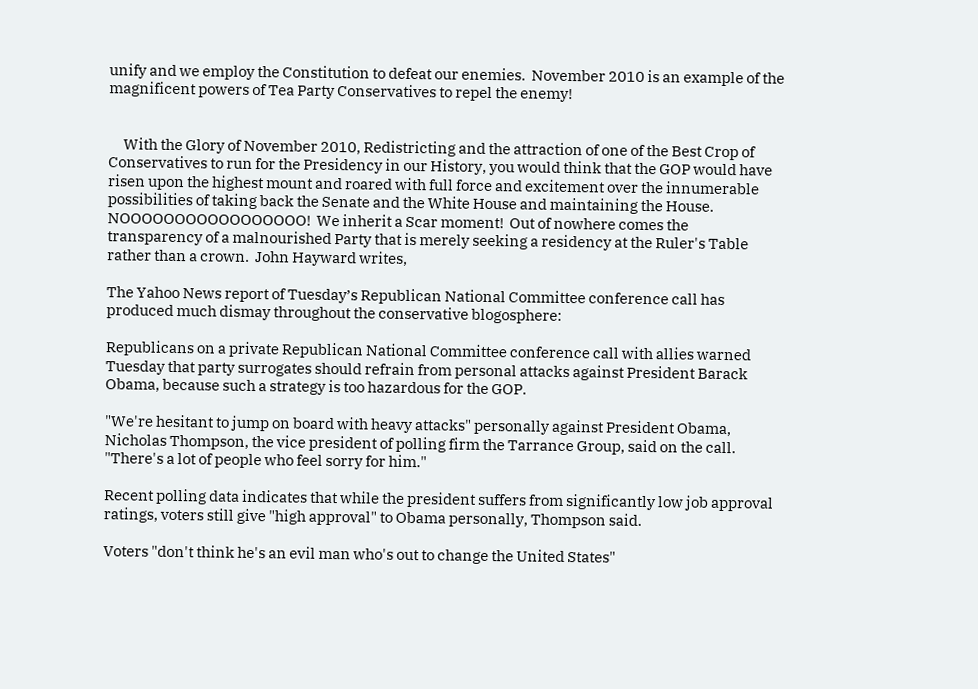unify and we employ the Constitution to defeat our enemies.  November 2010 is an example of the magnificent powers of Tea Party Conservatives to repel the enemy!


     With the Glory of November 2010, Redistricting and the attraction of one of the Best Crop of Conservatives to run for the Presidency in our History, you would think that the GOP would have risen upon the highest mount and roared with full force and excitement over the innumerable possibilities of taking back the Senate and the White House and maintaining the House.  NOOOOOOOOOOOOOOOOO!  We inherit a Scar moment!  Out of nowhere comes the transparency of a malnourished Party that is merely seeking a residency at the Ruler's Table rather than a crown.  John Hayward writes,

The Yahoo News report of Tuesday’s Republican National Committee conference call has produced much dismay throughout the conservative blogosphere:

Republicans on a private Republican National Committee conference call with allies warned Tuesday that party surrogates should refrain from personal attacks against President Barack Obama, because such a strategy is too hazardous for the GOP.

"We're hesitant to jump on board with heavy attacks" personally against President Obama, Nicholas Thompson, the vice president of polling firm the Tarrance Group, said on the call. "There's a lot of people who feel sorry for him."

Recent polling data indicates that while the president suffers from significantly low job approval ratings, voters still give "high approval" to Obama personally, Thompson said.

Voters "don't think he's an evil man who's out to change the United States"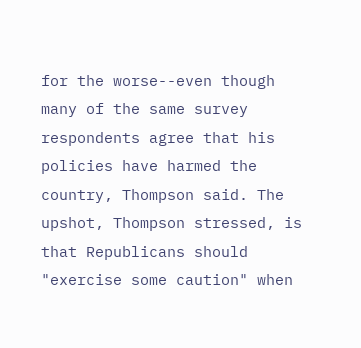for the worse--even though many of the same survey respondents agree that his policies have harmed the country, Thompson said. The upshot, Thompson stressed, is that Republicans should "exercise some caution" when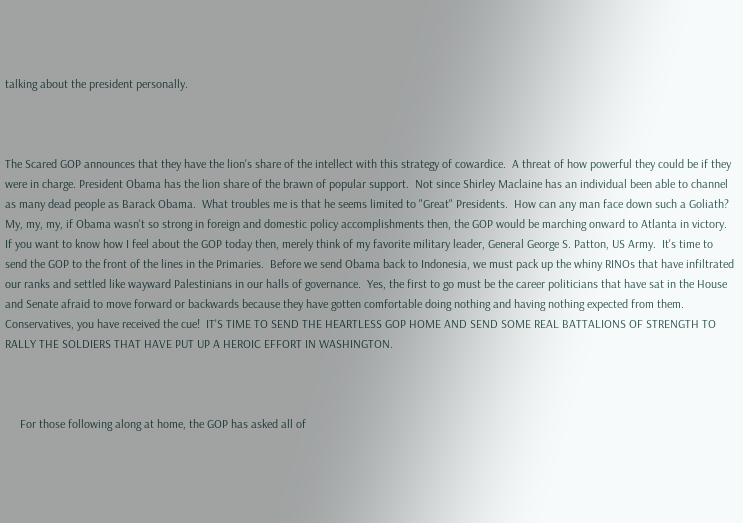talking about the president personally.



The Scared GOP announces that they have the lion's share of the intellect with this strategy of cowardice.  A threat of how powerful they could be if they were in charge. President Obama has the lion share of the brawn of popular support.  Not since Shirley Maclaine has an individual been able to channel as many dead people as Barack Obama.  What troubles me is that he seems limited to "Great" Presidents.  How can any man face down such a Goliath?  My, my, my, if Obama wasn't so strong in foreign and domestic policy accomplishments then, the GOP would be marching onward to Atlanta in victory.  If you want to know how I feel about the GOP today then, merely think of my favorite military leader, General George S. Patton, US Army.  It's time to send the GOP to the front of the lines in the Primaries.  Before we send Obama back to Indonesia, we must pack up the whiny RINOs that have infiltrated our ranks and settled like wayward Palestinians in our halls of governance.  Yes, the first to go must be the career politicians that have sat in the House and Senate afraid to move forward or backwards because they have gotten comfortable doing nothing and having nothing expected from them.  Conservatives, you have received the cue!  IT'S TIME TO SEND THE HEARTLESS GOP HOME AND SEND SOME REAL BATTALIONS OF STRENGTH TO RALLY THE SOLDIERS THAT HAVE PUT UP A HEROIC EFFORT IN WASHINGTON.



     For those following along at home, the GOP has asked all of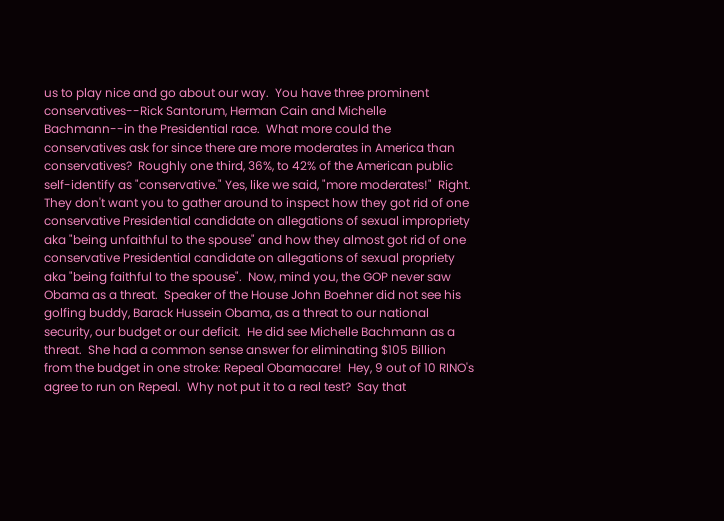us to play nice and go about our way.  You have three prominent conservatives--Rick Santorum, Herman Cain and Michelle Bachmann--in the Presidential race.  What more could the conservatives ask for since there are more moderates in America than conservatives?  Roughly one third, 36%, to 42% of the American public self-identify as "conservative." Yes, like we said, "more moderates!"  Right.   They don't want you to gather around to inspect how they got rid of one conservative Presidential candidate on allegations of sexual impropriety aka "being unfaithful to the spouse" and how they almost got rid of one conservative Presidential candidate on allegations of sexual propriety aka "being faithful to the spouse".  Now, mind you, the GOP never saw Obama as a threat.  Speaker of the House John Boehner did not see his golfing buddy, Barack Hussein Obama, as a threat to our national security, our budget or our deficit.  He did see Michelle Bachmann as a threat.  She had a common sense answer for eliminating $105 Billion from the budget in one stroke: Repeal Obamacare!  Hey, 9 out of 10 RINO's agree to run on Repeal.  Why not put it to a real test?  Say that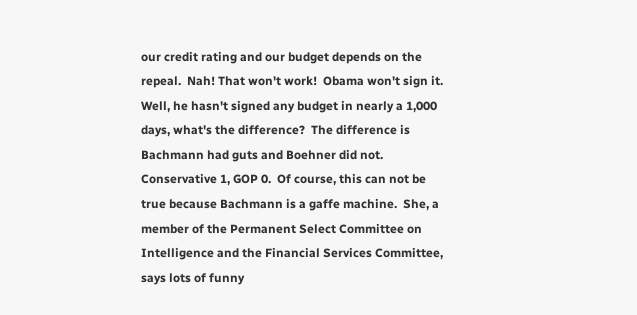our credit rating and our budget depends on the repeal.  Nah! That won't work!  Obama won't sign it.  Well, he hasn't signed any budget in nearly a 1,000 days, what's the difference?  The difference is Bachmann had guts and Boehner did not.  Conservative 1, GOP 0.  Of course, this can not be true because Bachmann is a gaffe machine.  She, a member of the Permanent Select Committee on Intelligence and the Financial Services Committee, says lots of funny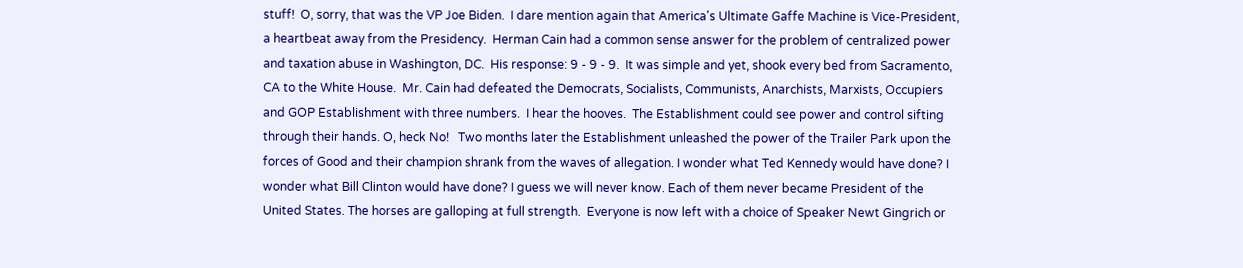stuff!  O, sorry, that was the VP Joe Biden.  I dare mention again that America's Ultimate Gaffe Machine is Vice-President, a heartbeat away from the Presidency.  Herman Cain had a common sense answer for the problem of centralized power and taxation abuse in Washington, DC.  His response: 9 - 9 - 9.  It was simple and yet, shook every bed from Sacramento, CA to the White House.  Mr. Cain had defeated the Democrats, Socialists, Communists, Anarchists, Marxists, Occupiers and GOP Establishment with three numbers.  I hear the hooves.  The Establishment could see power and control sifting through their hands. O, heck No!   Two months later the Establishment unleashed the power of the Trailer Park upon the forces of Good and their champion shrank from the waves of allegation. I wonder what Ted Kennedy would have done? I wonder what Bill Clinton would have done? I guess we will never know. Each of them never became President of the United States. The horses are galloping at full strength.  Everyone is now left with a choice of Speaker Newt Gingrich or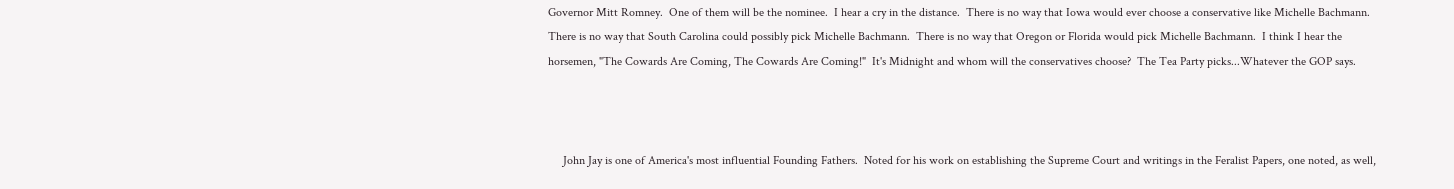Governor Mitt Romney.  One of them will be the nominee.  I hear a cry in the distance.  There is no way that Iowa would ever choose a conservative like Michelle Bachmann.  There is no way that South Carolina could possibly pick Michelle Bachmann.  There is no way that Oregon or Florida would pick Michelle Bachmann.  I think I hear the horsemen, "The Cowards Are Coming, The Cowards Are Coming!"  It's Midnight and whom will the conservatives choose?  The Tea Party picks...Whatever the GOP says.



     John Jay is one of America's most influential Founding Fathers.  Noted for his work on establishing the Supreme Court and writings in the Feralist Papers, one noted, as well,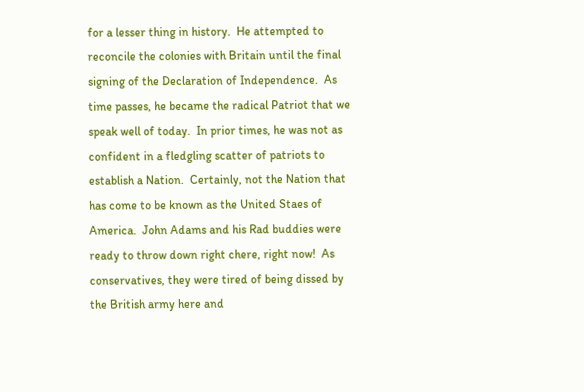for a lesser thing in history.  He attempted to reconcile the colonies with Britain until the final signing of the Declaration of Independence.  As time passes, he became the radical Patriot that we speak well of today.  In prior times, he was not as confident in a fledgling scatter of patriots to establish a Nation.  Certainly, not the Nation that has come to be known as the United Staes of America.  John Adams and his Rad buddies were ready to throw down right chere, right now!  As conservatives, they were tired of being dissed by the British army here and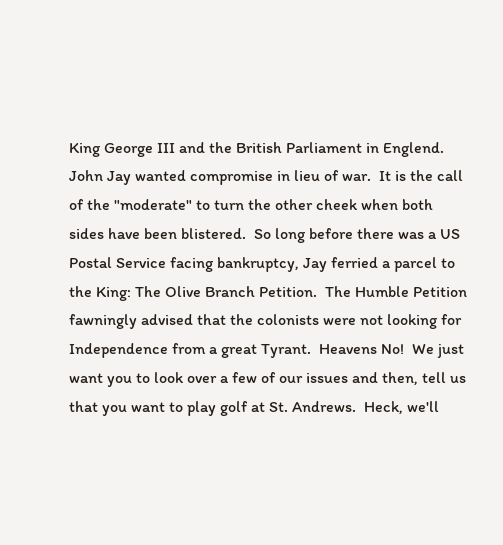King George III and the British Parliament in Englend.  John Jay wanted compromise in lieu of war.  It is the call of the "moderate" to turn the other cheek when both sides have been blistered.  So long before there was a US Postal Service facing bankruptcy, Jay ferried a parcel to the King: The Olive Branch Petition.  The Humble Petition fawningly advised that the colonists were not looking for Independence from a great Tyrant.  Heavens No!  We just want you to look over a few of our issues and then, tell us that you want to play golf at St. Andrews.  Heck, we'll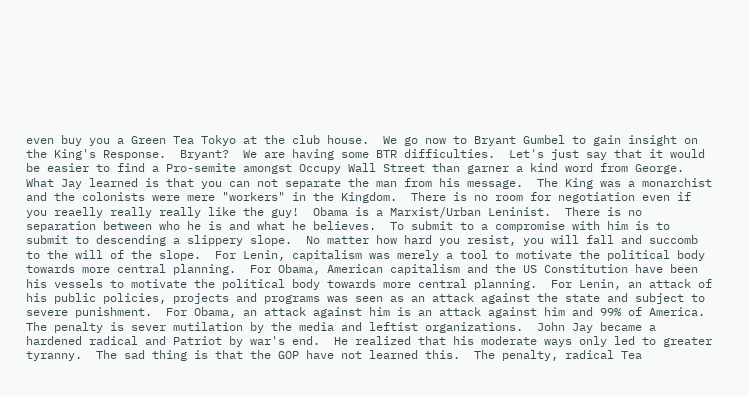even buy you a Green Tea Tokyo at the club house.  We go now to Bryant Gumbel to gain insight on the King's Response.  Bryant?  We are having some BTR difficulties.  Let's just say that it would be easier to find a Pro-semite amongst Occupy Wall Street than garner a kind word from George.  What Jay learned is that you can not separate the man from his message.  The King was a monarchist and the colonists were mere "workers" in the Kingdom.  There is no room for negotiation even if you reaelly really really like the guy!  Obama is a Marxist/Urban Leninist.  There is no separation between who he is and what he believes.  To submit to a compromise with him is to submit to descending a slippery slope.  No matter how hard you resist, you will fall and succomb to the will of the slope.  For Lenin, capitalism was merely a tool to motivate the political body towards more central planning.  For Obama, American capitalism and the US Constitution have been his vessels to motivate the political body towards more central planning.  For Lenin, an attack of his public policies, projects and programs was seen as an attack against the state and subject to severe punishment.  For Obama, an attack against him is an attack against him and 99% of America.  The penalty is sever mutilation by the media and leftist organizations.  John Jay became a hardened radical and Patriot by war's end.  He realized that his moderate ways only led to greater tyranny.  The sad thing is that the GOP have not learned this.  The penalty, radical Tea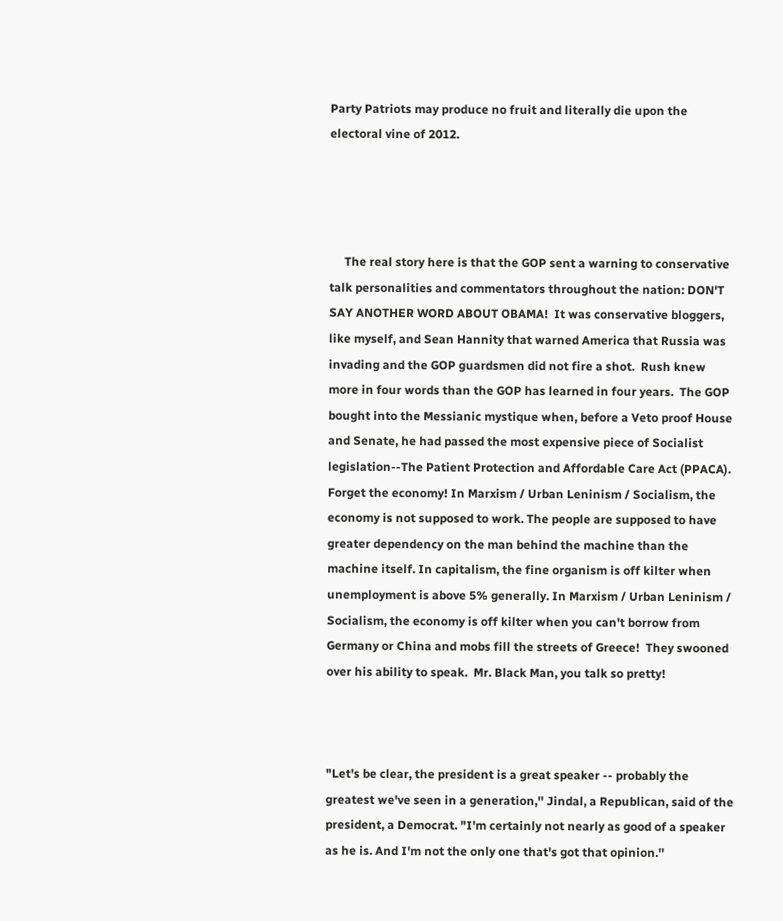Party Patriots may produce no fruit and literally die upon the electoral vine of 2012.




     The real story here is that the GOP sent a warning to conservative talk personalities and commentators throughout the nation: DON'T SAY ANOTHER WORD ABOUT OBAMA!  It was conservative bloggers, like myself, and Sean Hannity that warned America that Russia was invading and the GOP guardsmen did not fire a shot.  Rush knew more in four words than the GOP has learned in four years.  The GOP bought into the Messianic mystique when, before a Veto proof House and Senate, he had passed the most expensive piece of Socialist legislation--The Patient Protection and Affordable Care Act (PPACA). Forget the economy! In Marxism / Urban Leninism / Socialism, the economy is not supposed to work. The people are supposed to have greater dependency on the man behind the machine than the machine itself. In capitalism, the fine organism is off kilter when unemployment is above 5% generally. In Marxism / Urban Leninism / Socialism, the economy is off kilter when you can't borrow from Germany or China and mobs fill the streets of Greece!  They swooned over his ability to speak.  Mr. Black Man, you talk so pretty!



"Let's be clear, the president is a great speaker -- probably the greatest we've seen in a generation,'' Jindal, a Republican, said of the president, a Democrat. "I'm certainly not nearly as good of a speaker as he is. And I'm not the only one that's got that opinion.''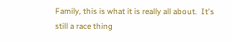Family, this is what it is really all about.  It's still a race thing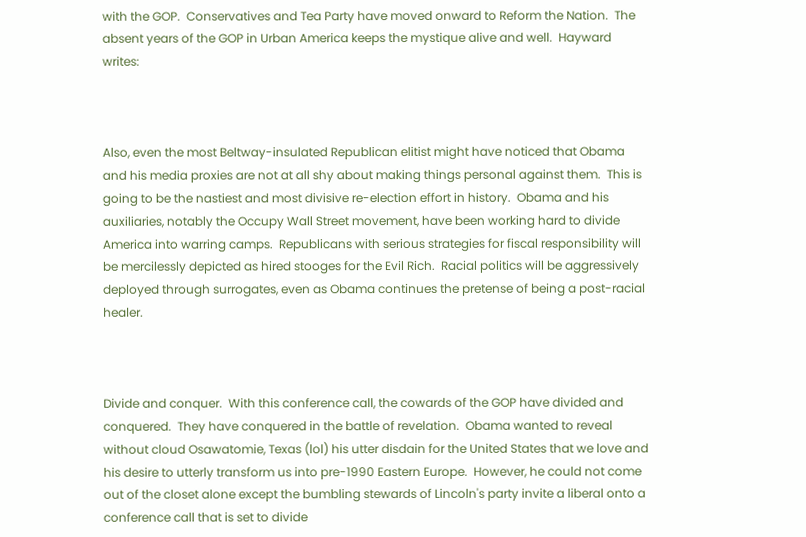with the GOP.  Conservatives and Tea Party have moved onward to Reform the Nation.  The absent years of the GOP in Urban America keeps the mystique alive and well.  Hayward writes:



Also, even the most Beltway-insulated Republican elitist might have noticed that Obama and his media proxies are not at all shy about making things personal against them.  This is going to be the nastiest and most divisive re-election effort in history.  Obama and his auxiliaries, notably the Occupy Wall Street movement, have been working hard to divide America into warring camps.  Republicans with serious strategies for fiscal responsibility will be mercilessly depicted as hired stooges for the Evil Rich.  Racial politics will be aggressively deployed through surrogates, even as Obama continues the pretense of being a post-racial healer.



Divide and conquer.  With this conference call, the cowards of the GOP have divided and conquered.  They have conquered in the battle of revelation.  Obama wanted to reveal without cloud Osawatomie, Texas (lol) his utter disdain for the United States that we love and his desire to utterly transform us into pre-1990 Eastern Europe.  However, he could not come out of the closet alone except the bumbling stewards of Lincoln's party invite a liberal onto a conference call that is set to divide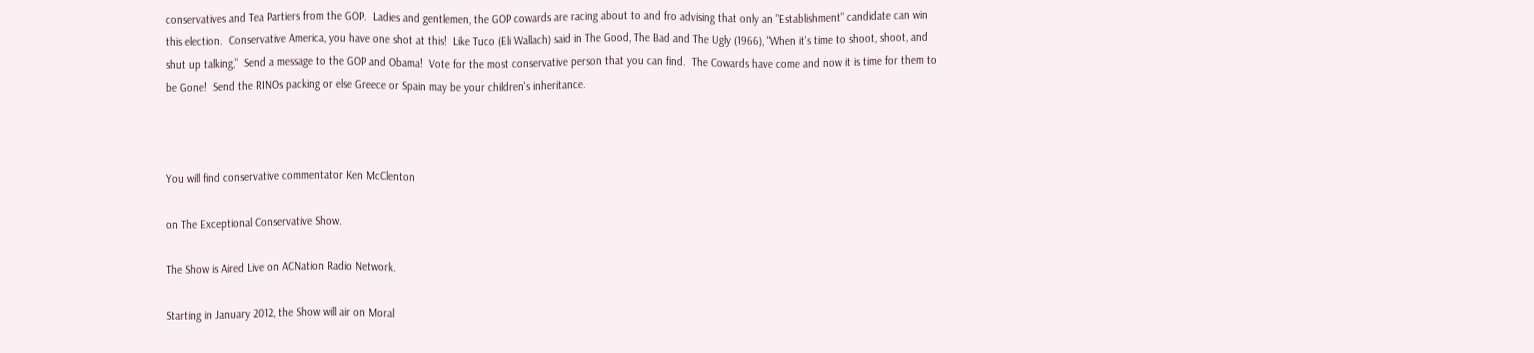conservatives and Tea Partiers from the GOP.  Ladies and gentlemen, the GOP cowards are racing about to and fro advising that only an "Establishment" candidate can win this election.  Conservative America, you have one shot at this!  Like Tuco (Eli Wallach) said in The Good, The Bad and The Ugly (1966), "When it's time to shoot, shoot, and shut up talking,"  Send a message to the GOP and Obama!  Vote for the most conservative person that you can find.  The Cowards have come and now it is time for them to be Gone!  Send the RINOs packing or else Greece or Spain may be your children's inheritance.



You will find conservative commentator Ken McClenton

on The Exceptional Conservative Show.

The Show is Aired Live on ACNation Radio Network.

Starting in January 2012, the Show will air on Moral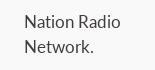Nation Radio Network.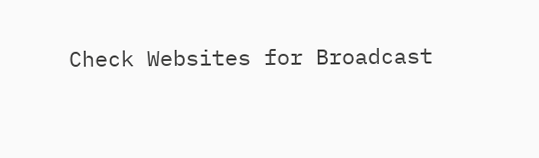Check Websites for Broadcast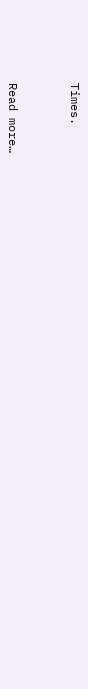Times.



Read more…